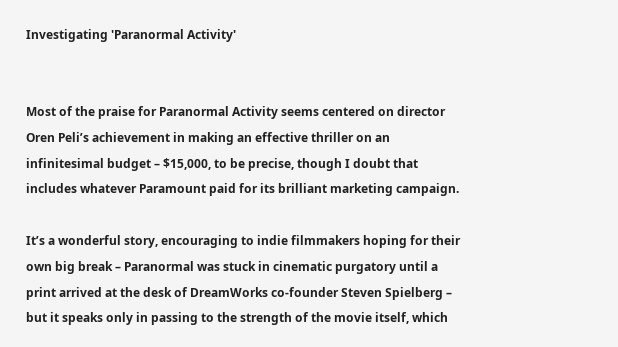Investigating 'Paranormal Activity'


Most of the praise for Paranormal Activity seems centered on director Oren Peli’s achievement in making an effective thriller on an infinitesimal budget – $15,000, to be precise, though I doubt that includes whatever Paramount paid for its brilliant marketing campaign.

It’s a wonderful story, encouraging to indie filmmakers hoping for their own big break – Paranormal was stuck in cinematic purgatory until a print arrived at the desk of DreamWorks co-founder Steven Spielberg – but it speaks only in passing to the strength of the movie itself, which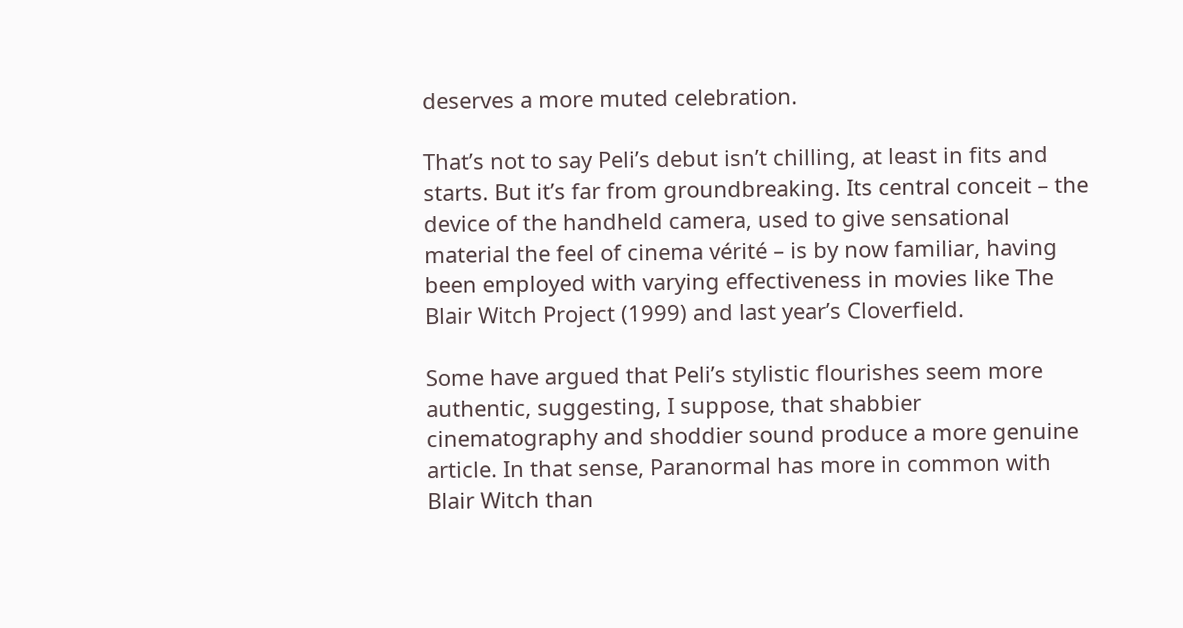deserves a more muted celebration.

That’s not to say Peli’s debut isn’t chilling, at least in fits and starts. But it’s far from groundbreaking. Its central conceit – the device of the handheld camera, used to give sensational material the feel of cinema vérité – is by now familiar, having been employed with varying effectiveness in movies like The Blair Witch Project (1999) and last year’s Cloverfield.

Some have argued that Peli’s stylistic flourishes seem more authentic, suggesting, I suppose, that shabbier cinematography and shoddier sound produce a more genuine article. In that sense, Paranormal has more in common with Blair Witch than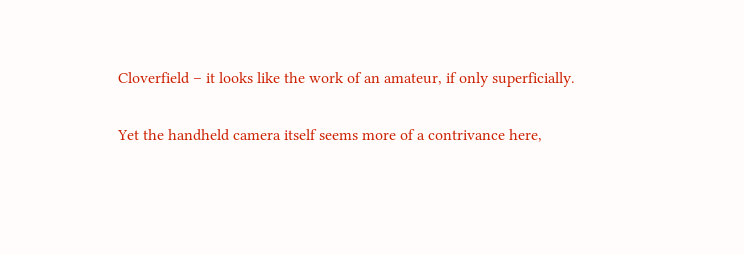Cloverfield – it looks like the work of an amateur, if only superficially.

Yet the handheld camera itself seems more of a contrivance here,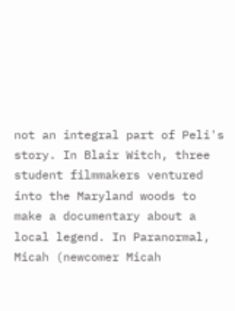not an integral part of Peli's story. In Blair Witch, three student filmmakers ventured into the Maryland woods to make a documentary about a local legend. In Paranormal, Micah (newcomer Micah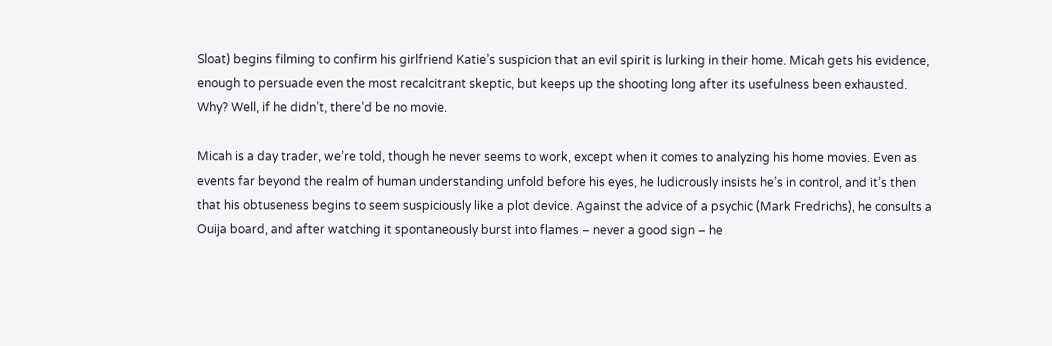Sloat) begins filming to confirm his girlfriend Katie’s suspicion that an evil spirit is lurking in their home. Micah gets his evidence, enough to persuade even the most recalcitrant skeptic, but keeps up the shooting long after its usefulness been exhausted. Why? Well, if he didn’t, there’d be no movie.

Micah is a day trader, we’re told, though he never seems to work, except when it comes to analyzing his home movies. Even as events far beyond the realm of human understanding unfold before his eyes, he ludicrously insists he’s in control, and it’s then that his obtuseness begins to seem suspiciously like a plot device. Against the advice of a psychic (Mark Fredrichs), he consults a Ouija board, and after watching it spontaneously burst into flames – never a good sign – he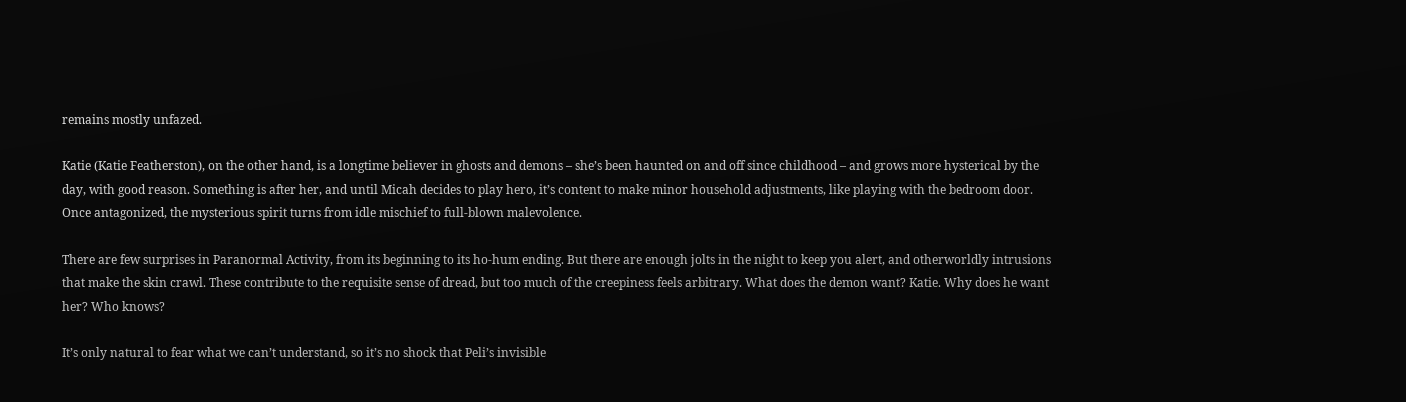remains mostly unfazed.

Katie (Katie Featherston), on the other hand, is a longtime believer in ghosts and demons – she’s been haunted on and off since childhood – and grows more hysterical by the day, with good reason. Something is after her, and until Micah decides to play hero, it’s content to make minor household adjustments, like playing with the bedroom door. Once antagonized, the mysterious spirit turns from idle mischief to full-blown malevolence.

There are few surprises in Paranormal Activity, from its beginning to its ho-hum ending. But there are enough jolts in the night to keep you alert, and otherworldly intrusions that make the skin crawl. These contribute to the requisite sense of dread, but too much of the creepiness feels arbitrary. What does the demon want? Katie. Why does he want her? Who knows?

It’s only natural to fear what we can’t understand, so it’s no shock that Peli’s invisible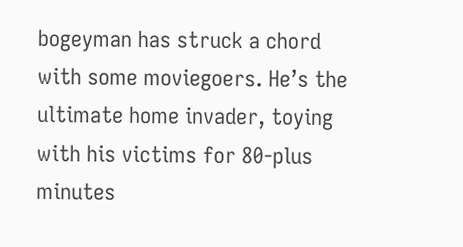bogeyman has struck a chord with some moviegoers. He’s the ultimate home invader, toying with his victims for 80-plus minutes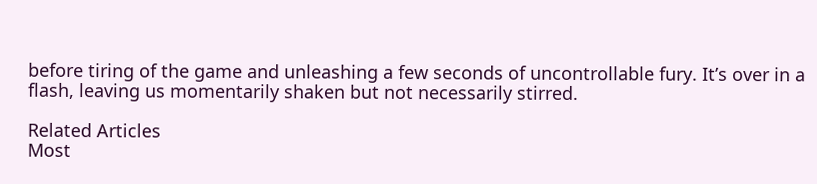before tiring of the game and unleashing a few seconds of uncontrollable fury. It’s over in a flash, leaving us momentarily shaken but not necessarily stirred.

Related Articles
Most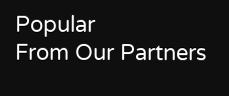Popular
From Our Partners